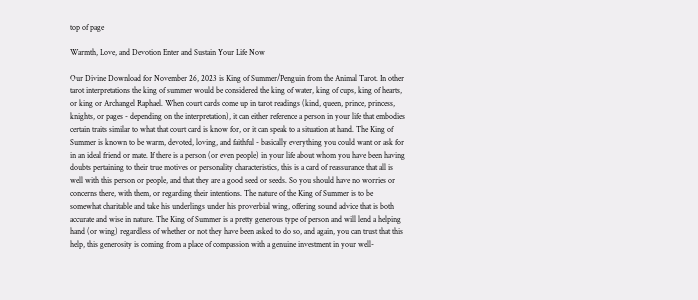top of page

Warmth, Love, and Devotion Enter and Sustain Your Life Now

Our Divine Download for November 26, 2023 is King of Summer/Penguin from the Animal Tarot. In other tarot interpretations the king of summer would be considered the king of water, king of cups, king of hearts, or king or Archangel Raphael. When court cards come up in tarot readings (kind, queen, prince, princess, knights, or pages - depending on the interpretation), it can either reference a person in your life that embodies certain traits similar to what that court card is know for, or it can speak to a situation at hand. The King of Summer is known to be warm, devoted, loving, and faithful - basically everything you could want or ask for in an ideal friend or mate. If there is a person (or even people) in your life about whom you have been having doubts pertaining to their true motives or personality characteristics, this is a card of reassurance that all is well with this person or people, and that they are a good seed or seeds. So you should have no worries or concerns there, with them, or regarding their intentions. The nature of the King of Summer is to be somewhat charitable and take his underlings under his proverbial wing, offering sound advice that is both accurate and wise in nature. The King of Summer is a pretty generous type of person and will lend a helping hand (or wing) regardless of whether or not they have been asked to do so, and again, you can trust that this help, this generosity is coming from a place of compassion with a genuine investment in your well-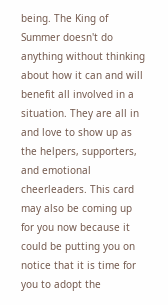being. The King of Summer doesn't do anything without thinking about how it can and will benefit all involved in a situation. They are all in and love to show up as the helpers, supporters, and emotional cheerleaders. This card may also be coming up for you now because it could be putting you on notice that it is time for you to adopt the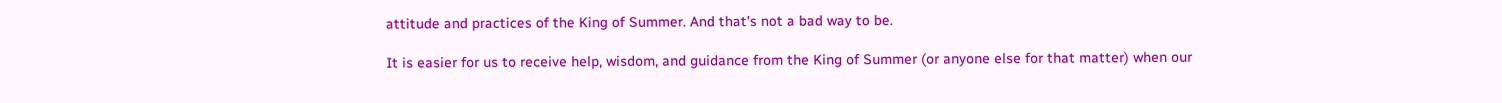attitude and practices of the King of Summer. And that's not a bad way to be.

It is easier for us to receive help, wisdom, and guidance from the King of Summer (or anyone else for that matter) when our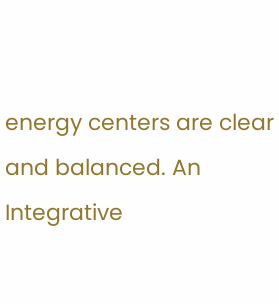energy centers are clear and balanced. An Integrative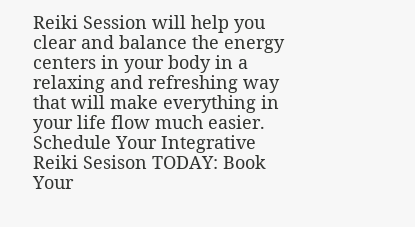Reiki Session will help you clear and balance the energy centers in your body in a relaxing and refreshing way that will make everything in your life flow much easier. Schedule Your Integrative Reiki Sesison TODAY: Book Your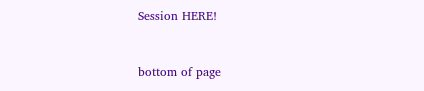Session HERE!


bottom of page